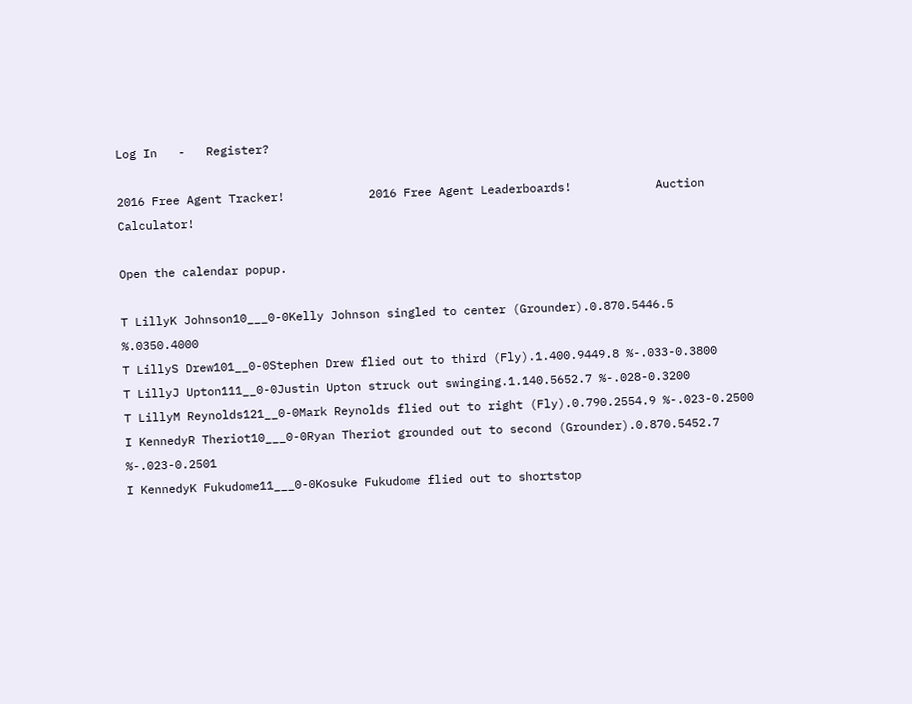Log In   -   Register?

2016 Free Agent Tracker!            2016 Free Agent Leaderboards!            Auction Calculator!

Open the calendar popup.

T LillyK Johnson10___0-0Kelly Johnson singled to center (Grounder).0.870.5446.5 %.0350.4000
T LillyS Drew101__0-0Stephen Drew flied out to third (Fly).1.400.9449.8 %-.033-0.3800
T LillyJ Upton111__0-0Justin Upton struck out swinging.1.140.5652.7 %-.028-0.3200
T LillyM Reynolds121__0-0Mark Reynolds flied out to right (Fly).0.790.2554.9 %-.023-0.2500
I KennedyR Theriot10___0-0Ryan Theriot grounded out to second (Grounder).0.870.5452.7 %-.023-0.2501
I KennedyK Fukudome11___0-0Kosuke Fukudome flied out to shortstop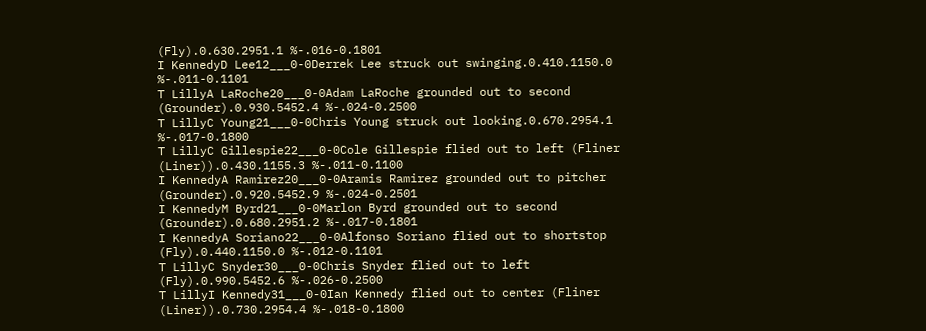(Fly).0.630.2951.1 %-.016-0.1801
I KennedyD Lee12___0-0Derrek Lee struck out swinging.0.410.1150.0 %-.011-0.1101
T LillyA LaRoche20___0-0Adam LaRoche grounded out to second (Grounder).0.930.5452.4 %-.024-0.2500
T LillyC Young21___0-0Chris Young struck out looking.0.670.2954.1 %-.017-0.1800
T LillyC Gillespie22___0-0Cole Gillespie flied out to left (Fliner (Liner)).0.430.1155.3 %-.011-0.1100
I KennedyA Ramirez20___0-0Aramis Ramirez grounded out to pitcher (Grounder).0.920.5452.9 %-.024-0.2501
I KennedyM Byrd21___0-0Marlon Byrd grounded out to second (Grounder).0.680.2951.2 %-.017-0.1801
I KennedyA Soriano22___0-0Alfonso Soriano flied out to shortstop (Fly).0.440.1150.0 %-.012-0.1101
T LillyC Snyder30___0-0Chris Snyder flied out to left (Fly).0.990.5452.6 %-.026-0.2500
T LillyI Kennedy31___0-0Ian Kennedy flied out to center (Fliner (Liner)).0.730.2954.4 %-.018-0.1800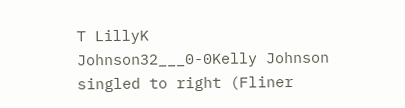T LillyK Johnson32___0-0Kelly Johnson singled to right (Fliner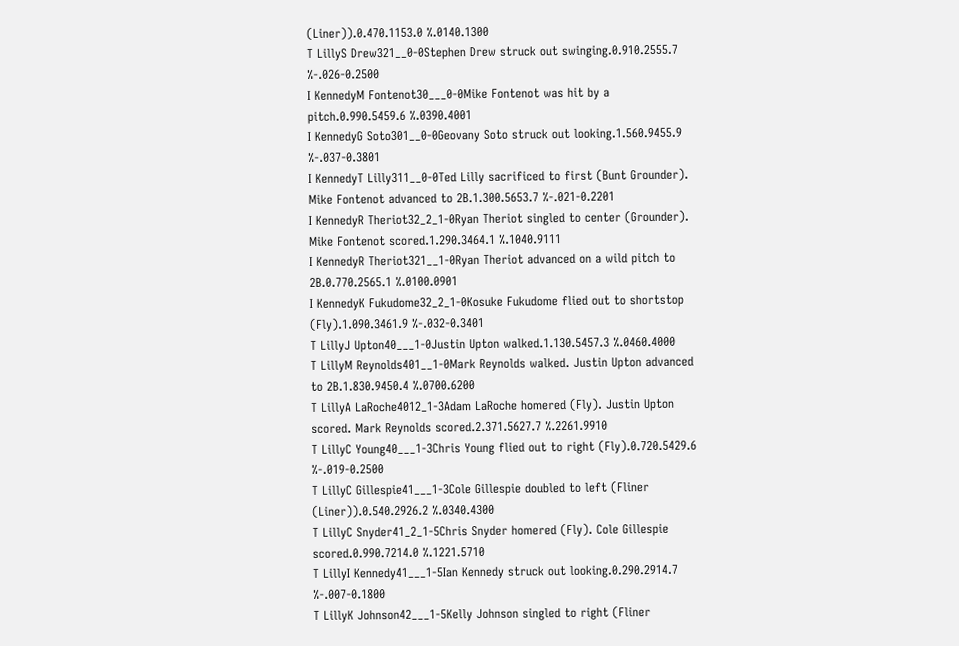(Liner)).0.470.1153.0 %.0140.1300
T LillyS Drew321__0-0Stephen Drew struck out swinging.0.910.2555.7 %-.026-0.2500
I KennedyM Fontenot30___0-0Mike Fontenot was hit by a pitch.0.990.5459.6 %.0390.4001
I KennedyG Soto301__0-0Geovany Soto struck out looking.1.560.9455.9 %-.037-0.3801
I KennedyT Lilly311__0-0Ted Lilly sacrificed to first (Bunt Grounder). Mike Fontenot advanced to 2B.1.300.5653.7 %-.021-0.2201
I KennedyR Theriot32_2_1-0Ryan Theriot singled to center (Grounder). Mike Fontenot scored.1.290.3464.1 %.1040.9111
I KennedyR Theriot321__1-0Ryan Theriot advanced on a wild pitch to 2B.0.770.2565.1 %.0100.0901
I KennedyK Fukudome32_2_1-0Kosuke Fukudome flied out to shortstop (Fly).1.090.3461.9 %-.032-0.3401
T LillyJ Upton40___1-0Justin Upton walked.1.130.5457.3 %.0460.4000
T LillyM Reynolds401__1-0Mark Reynolds walked. Justin Upton advanced to 2B.1.830.9450.4 %.0700.6200
T LillyA LaRoche4012_1-3Adam LaRoche homered (Fly). Justin Upton scored. Mark Reynolds scored.2.371.5627.7 %.2261.9910
T LillyC Young40___1-3Chris Young flied out to right (Fly).0.720.5429.6 %-.019-0.2500
T LillyC Gillespie41___1-3Cole Gillespie doubled to left (Fliner (Liner)).0.540.2926.2 %.0340.4300
T LillyC Snyder41_2_1-5Chris Snyder homered (Fly). Cole Gillespie scored.0.990.7214.0 %.1221.5710
T LillyI Kennedy41___1-5Ian Kennedy struck out looking.0.290.2914.7 %-.007-0.1800
T LillyK Johnson42___1-5Kelly Johnson singled to right (Fliner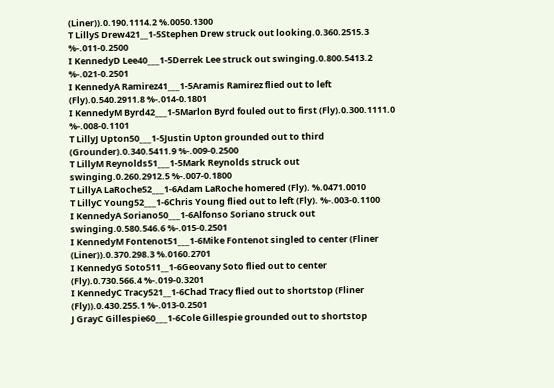(Liner)).0.190.1114.2 %.0050.1300
T LillyS Drew421__1-5Stephen Drew struck out looking.0.360.2515.3 %-.011-0.2500
I KennedyD Lee40___1-5Derrek Lee struck out swinging.0.800.5413.2 %-.021-0.2501
I KennedyA Ramirez41___1-5Aramis Ramirez flied out to left (Fly).0.540.2911.8 %-.014-0.1801
I KennedyM Byrd42___1-5Marlon Byrd fouled out to first (Fly).0.300.1111.0 %-.008-0.1101
T LillyJ Upton50___1-5Justin Upton grounded out to third (Grounder).0.340.5411.9 %-.009-0.2500
T LillyM Reynolds51___1-5Mark Reynolds struck out swinging.0.260.2912.5 %-.007-0.1800
T LillyA LaRoche52___1-6Adam LaRoche homered (Fly). %.0471.0010
T LillyC Young52___1-6Chris Young flied out to left (Fly). %-.003-0.1100
I KennedyA Soriano50___1-6Alfonso Soriano struck out swinging.0.580.546.6 %-.015-0.2501
I KennedyM Fontenot51___1-6Mike Fontenot singled to center (Fliner (Liner)).0.370.298.3 %.0160.2701
I KennedyG Soto511__1-6Geovany Soto flied out to center (Fly).0.730.566.4 %-.019-0.3201
I KennedyC Tracy521__1-6Chad Tracy flied out to shortstop (Fliner (Fly)).0.430.255.1 %-.013-0.2501
J GrayC Gillespie60___1-6Cole Gillespie grounded out to shortstop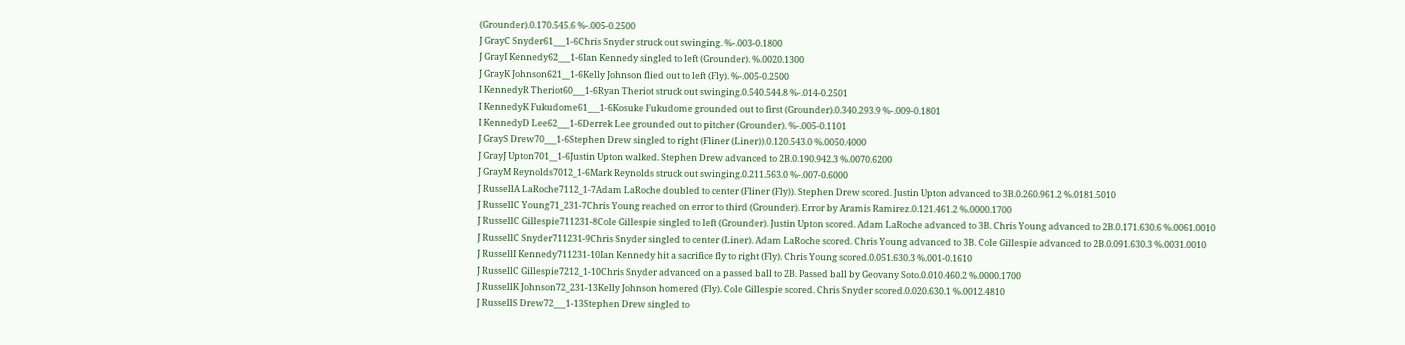(Grounder).0.170.545.6 %-.005-0.2500
J GrayC Snyder61___1-6Chris Snyder struck out swinging. %-.003-0.1800
J GrayI Kennedy62___1-6Ian Kennedy singled to left (Grounder). %.0020.1300
J GrayK Johnson621__1-6Kelly Johnson flied out to left (Fly). %-.005-0.2500
I KennedyR Theriot60___1-6Ryan Theriot struck out swinging.0.540.544.8 %-.014-0.2501
I KennedyK Fukudome61___1-6Kosuke Fukudome grounded out to first (Grounder).0.340.293.9 %-.009-0.1801
I KennedyD Lee62___1-6Derrek Lee grounded out to pitcher (Grounder). %-.005-0.1101
J GrayS Drew70___1-6Stephen Drew singled to right (Fliner (Liner)).0.120.543.0 %.0050.4000
J GrayJ Upton701__1-6Justin Upton walked. Stephen Drew advanced to 2B.0.190.942.3 %.0070.6200
J GrayM Reynolds7012_1-6Mark Reynolds struck out swinging.0.211.563.0 %-.007-0.6000
J RussellA LaRoche7112_1-7Adam LaRoche doubled to center (Fliner (Fly)). Stephen Drew scored. Justin Upton advanced to 3B.0.260.961.2 %.0181.5010
J RussellC Young71_231-7Chris Young reached on error to third (Grounder). Error by Aramis Ramirez.0.121.461.2 %.0000.1700
J RussellC Gillespie711231-8Cole Gillespie singled to left (Grounder). Justin Upton scored. Adam LaRoche advanced to 3B. Chris Young advanced to 2B.0.171.630.6 %.0061.0010
J RussellC Snyder711231-9Chris Snyder singled to center (Liner). Adam LaRoche scored. Chris Young advanced to 3B. Cole Gillespie advanced to 2B.0.091.630.3 %.0031.0010
J RussellI Kennedy711231-10Ian Kennedy hit a sacrifice fly to right (Fly). Chris Young scored.0.051.630.3 %.001-0.1610
J RussellC Gillespie7212_1-10Chris Snyder advanced on a passed ball to 2B. Passed ball by Geovany Soto.0.010.460.2 %.0000.1700
J RussellK Johnson72_231-13Kelly Johnson homered (Fly). Cole Gillespie scored. Chris Snyder scored.0.020.630.1 %.0012.4810
J RussellS Drew72___1-13Stephen Drew singled to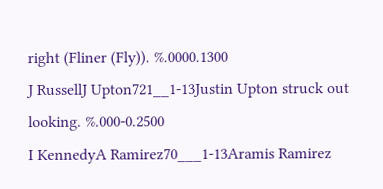right (Fliner (Fly)). %.0000.1300
J RussellJ Upton721__1-13Justin Upton struck out looking. %.000-0.2500
I KennedyA Ramirez70___1-13Aramis Ramirez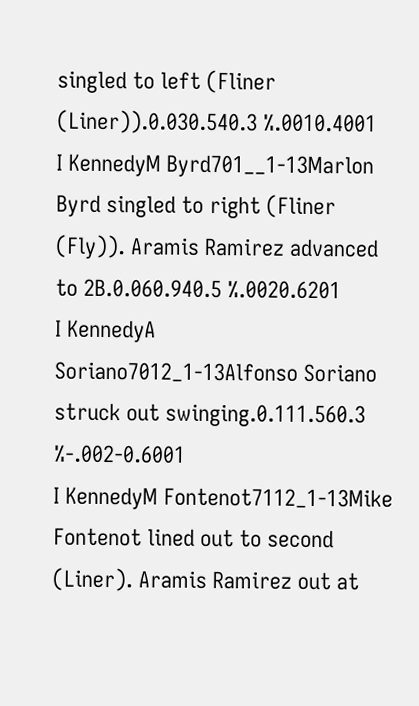singled to left (Fliner (Liner)).0.030.540.3 %.0010.4001
I KennedyM Byrd701__1-13Marlon Byrd singled to right (Fliner (Fly)). Aramis Ramirez advanced to 2B.0.060.940.5 %.0020.6201
I KennedyA Soriano7012_1-13Alfonso Soriano struck out swinging.0.111.560.3 %-.002-0.6001
I KennedyM Fontenot7112_1-13Mike Fontenot lined out to second (Liner). Aramis Ramirez out at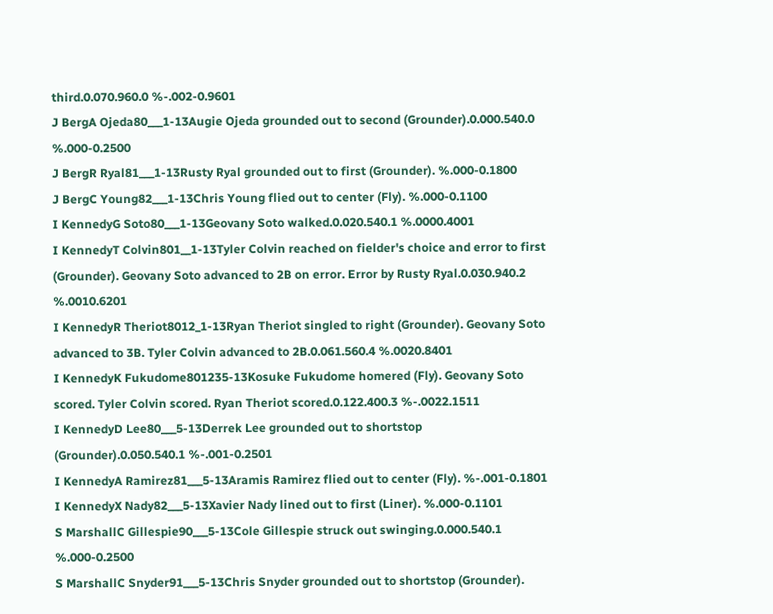third.0.070.960.0 %-.002-0.9601
J BergA Ojeda80___1-13Augie Ojeda grounded out to second (Grounder).0.000.540.0 %.000-0.2500
J BergR Ryal81___1-13Rusty Ryal grounded out to first (Grounder). %.000-0.1800
J BergC Young82___1-13Chris Young flied out to center (Fly). %.000-0.1100
I KennedyG Soto80___1-13Geovany Soto walked.0.020.540.1 %.0000.4001
I KennedyT Colvin801__1-13Tyler Colvin reached on fielder's choice and error to first (Grounder). Geovany Soto advanced to 2B on error. Error by Rusty Ryal.0.030.940.2 %.0010.6201
I KennedyR Theriot8012_1-13Ryan Theriot singled to right (Grounder). Geovany Soto advanced to 3B. Tyler Colvin advanced to 2B.0.061.560.4 %.0020.8401
I KennedyK Fukudome801235-13Kosuke Fukudome homered (Fly). Geovany Soto scored. Tyler Colvin scored. Ryan Theriot scored.0.122.400.3 %-.0022.1511
I KennedyD Lee80___5-13Derrek Lee grounded out to shortstop (Grounder).0.050.540.1 %-.001-0.2501
I KennedyA Ramirez81___5-13Aramis Ramirez flied out to center (Fly). %-.001-0.1801
I KennedyX Nady82___5-13Xavier Nady lined out to first (Liner). %.000-0.1101
S MarshallC Gillespie90___5-13Cole Gillespie struck out swinging.0.000.540.1 %.000-0.2500
S MarshallC Snyder91___5-13Chris Snyder grounded out to shortstop (Grounder).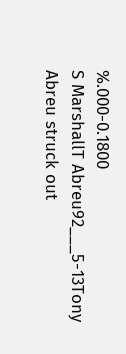%.000-0.1800
S MarshallT Abreu92___5-13Tony Abreu struck out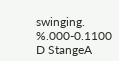swinging. %.000-0.1100
D StangeA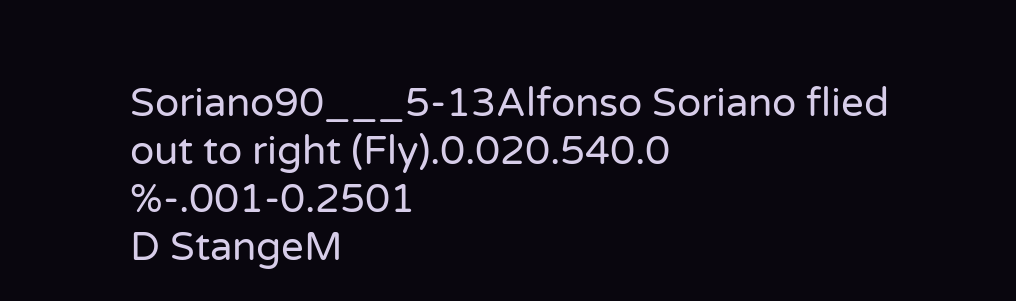Soriano90___5-13Alfonso Soriano flied out to right (Fly).0.020.540.0 %-.001-0.2501
D StangeM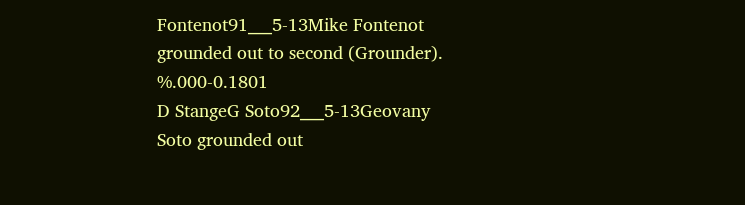Fontenot91___5-13Mike Fontenot grounded out to second (Grounder). %.000-0.1801
D StangeG Soto92___5-13Geovany Soto grounded out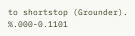to shortstop (Grounder). %.000-0.1101